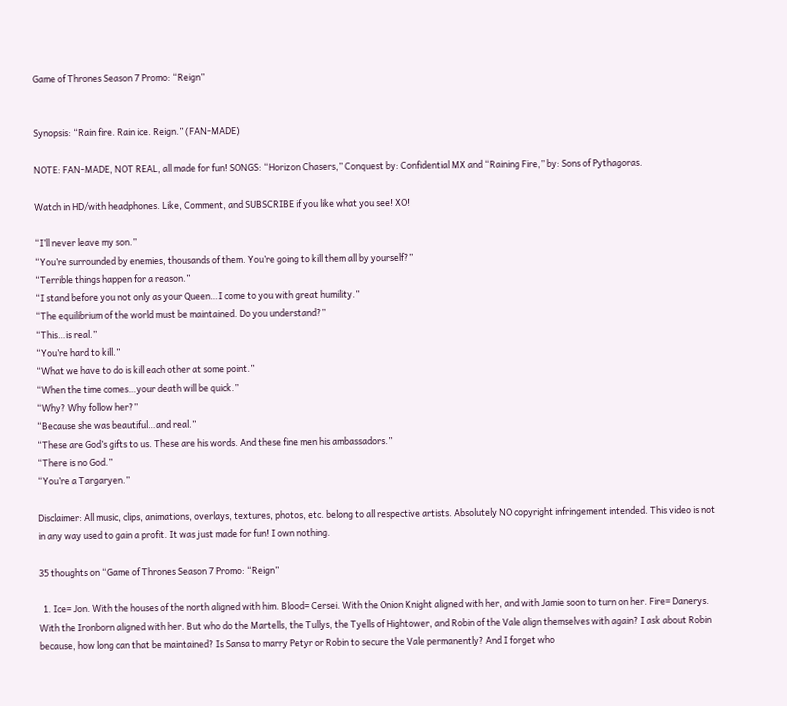Game of Thrones Season 7 Promo: “Reign”


Synopsis: “Rain fire. Rain ice. Reign.” (FAN-MADE)

NOTE: FAN-MADE, NOT REAL, all made for fun! SONGS: “Horizon Chasers,” Conquest by: Confidential MX and “Raining Fire,” by: Sons of Pythagoras.

Watch in HD/with headphones. Like, Comment, and SUBSCRIBE if you like what you see! XO!

“I’ll never leave my son.”
“You’re surrounded by enemies, thousands of them. You’re going to kill them all by yourself?”
“Terrible things happen for a reason.”
“I stand before you not only as your Queen…I come to you with great humility.”
“The equilibrium of the world must be maintained. Do you understand?”
“This…is real.”
“You’re hard to kill.”
“What we have to do is kill each other at some point.”
“When the time comes…your death will be quick.”
“Why? Why follow her?”
“Because she was beautiful…and real.”
“These are God’s gifts to us. These are his words. And these fine men his ambassadors.”
“There is no God.”
“You’re a Targaryen.”

Disclaimer: All music, clips, animations, overlays, textures, photos, etc. belong to all respective artists. Absolutely NO copyright infringement intended. This video is not in any way used to gain a profit. It was just made for fun! I own nothing.

35 thoughts on “Game of Thrones Season 7 Promo: “Reign”

  1. Ice= Jon. With the houses of the north aligned with him. Blood= Cersei. With the Onion Knight aligned with her, and with Jamie soon to turn on her. Fire= Danerys. With the Ironborn aligned with her. But who do the Martells, the Tullys, the Tyells of Hightower, and Robin of the Vale align themselves with again? I ask about Robin because, how long can that be maintained? Is Sansa to marry Petyr or Robin to secure the Vale permanently? And I forget who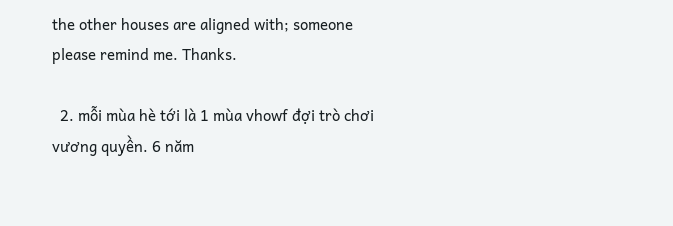the other houses are aligned with; someone please remind me. Thanks.

  2. mỗi mùa hè tới là 1 mùa vhowf đợi trò chơi vương quyền. 6 năm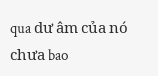qua dư âm của nó chưa bao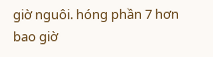giờ nguôi. hóng phần 7 hơn bao giờ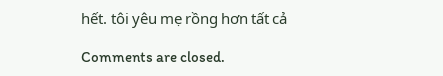hết. tôi yêu mẹ rồng hơn tất cả

Comments are closed.